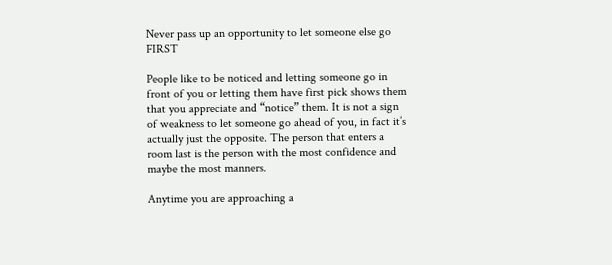Never pass up an opportunity to let someone else go FIRST

People like to be noticed and letting someone go in front of you or letting them have first pick shows them that you appreciate and “notice” them. It is not a sign of weakness to let someone go ahead of you, in fact it’s actually just the opposite. The person that enters a room last is the person with the most confidence and maybe the most manners.

Anytime you are approaching a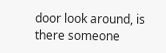door look around, is there someone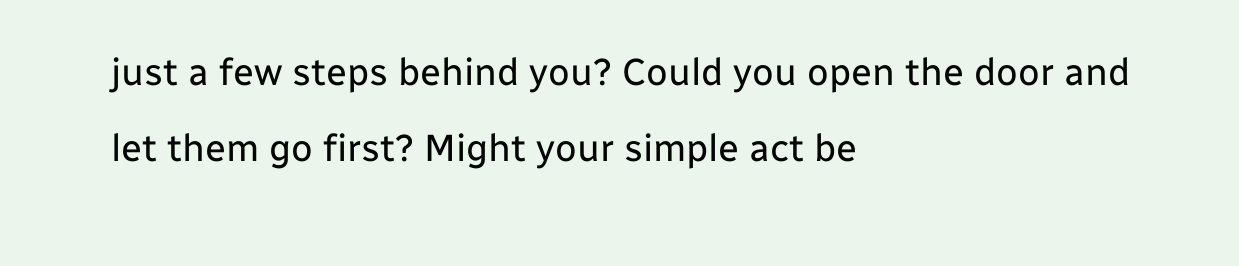just a few steps behind you? Could you open the door and let them go first? Might your simple act be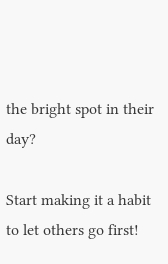the bright spot in their day?

Start making it a habit to let others go first!